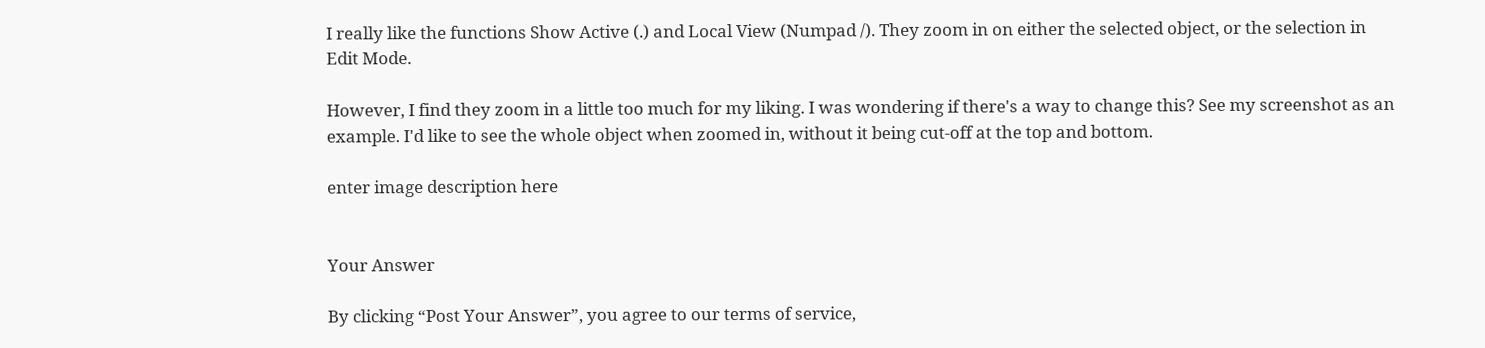I really like the functions Show Active (.) and Local View (Numpad /). They zoom in on either the selected object, or the selection in Edit Mode.

However, I find they zoom in a little too much for my liking. I was wondering if there's a way to change this? See my screenshot as an example. I'd like to see the whole object when zoomed in, without it being cut-off at the top and bottom.

enter image description here


Your Answer

By clicking “Post Your Answer”, you agree to our terms of service,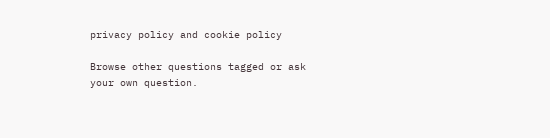privacy policy and cookie policy

Browse other questions tagged or ask your own question.